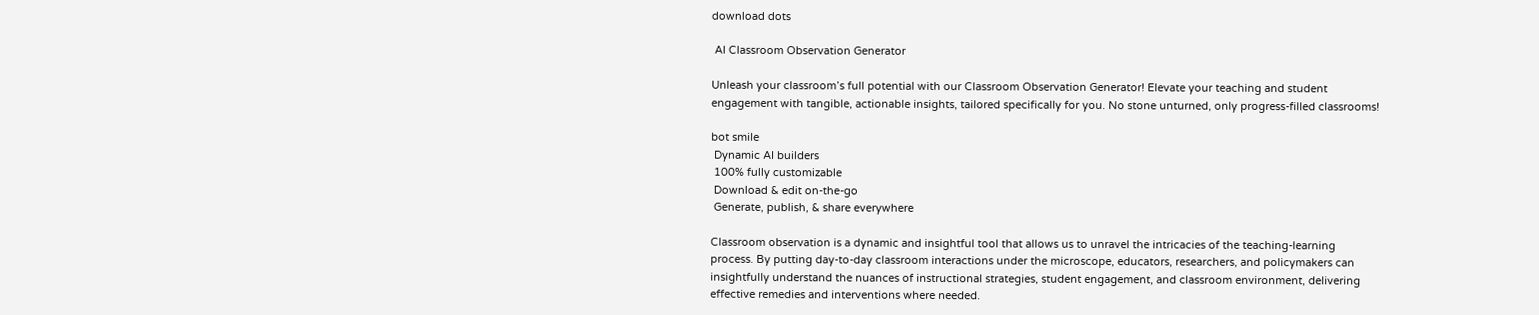download dots

 AI Classroom Observation Generator

Unleash your classroom’s full potential with our Classroom Observation Generator! Elevate your teaching and student engagement with tangible, actionable insights, tailored specifically for you. No stone unturned, only progress-filled classrooms!

bot smile
 Dynamic AI builders
 100% fully customizable
 Download & edit on-the-go
 Generate, publish, & share everywhere

Classroom observation is a dynamic and insightful tool that allows us to unravel the intricacies of the teaching-learning process. By putting day-to-day classroom interactions under the microscope, educators, researchers, and policymakers can insightfully understand the nuances of instructional strategies, student engagement, and classroom environment, delivering effective remedies and interventions where needed.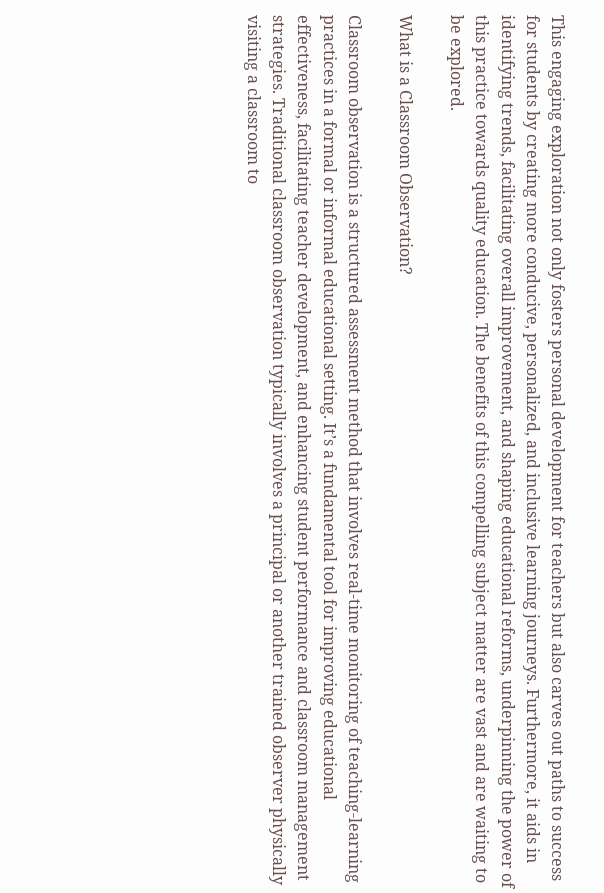This engaging exploration not only fosters personal development for teachers but also carves out paths to success for students by creating more conducive, personalized, and inclusive learning journeys. Furthermore, it aids in identifying trends, facilitating overall improvement, and shaping educational reforms, underpinning the power of this practice towards quality education. The benefits of this compelling subject matter are vast and are waiting to be explored.

What is a Classroom Observation?

Classroom observation is a structured assessment method that involves real-time monitoring of teaching-learning practices in a formal or informal educational setting. It’s a fundamental tool for improving educational effectiveness, facilitating teacher development, and enhancing student performance and classroom management strategies. Traditional classroom observation typically involves a principal or another trained observer physically visiting a classroom to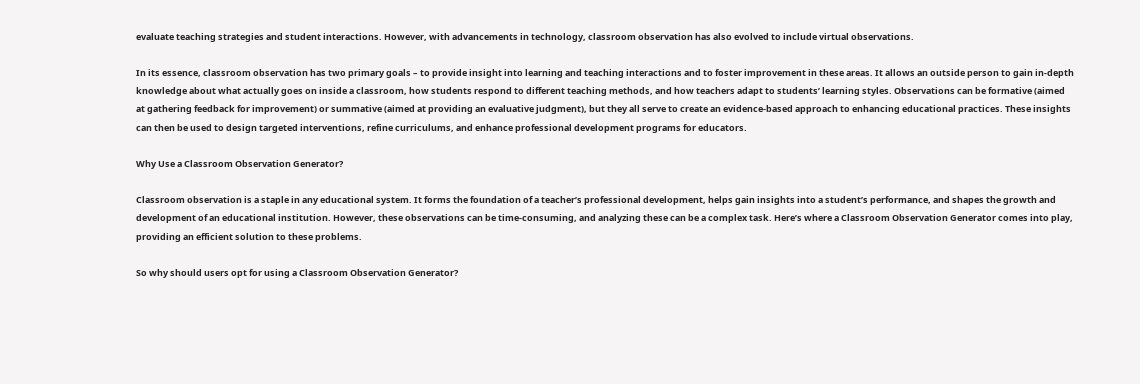evaluate teaching strategies and student interactions. However, with advancements in technology, classroom observation has also evolved to include virtual observations.

In its essence, classroom observation has two primary goals – to provide insight into learning and teaching interactions and to foster improvement in these areas. It allows an outside person to gain in-depth knowledge about what actually goes on inside a classroom, how students respond to different teaching methods, and how teachers adapt to students’ learning styles. Observations can be formative (aimed at gathering feedback for improvement) or summative (aimed at providing an evaluative judgment), but they all serve to create an evidence-based approach to enhancing educational practices. These insights can then be used to design targeted interventions, refine curriculums, and enhance professional development programs for educators.

Why Use a Classroom Observation Generator?

Classroom observation is a staple in any educational system. It forms the foundation of a teacher’s professional development, helps gain insights into a student’s performance, and shapes the growth and development of an educational institution. However, these observations can be time-consuming, and analyzing these can be a complex task. Here’s where a Classroom Observation Generator comes into play, providing an efficient solution to these problems.

So why should users opt for using a Classroom Observation Generator?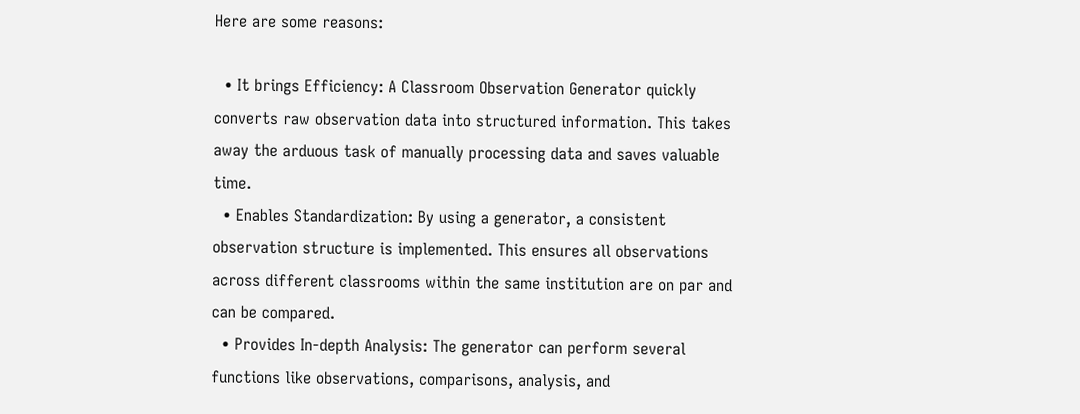Here are some reasons:

  • It brings Efficiency: A Classroom Observation Generator quickly converts raw observation data into structured information. This takes away the arduous task of manually processing data and saves valuable time.
  • Enables Standardization: By using a generator, a consistent observation structure is implemented. This ensures all observations across different classrooms within the same institution are on par and can be compared.
  • Provides In-depth Analysis: The generator can perform several functions like observations, comparisons, analysis, and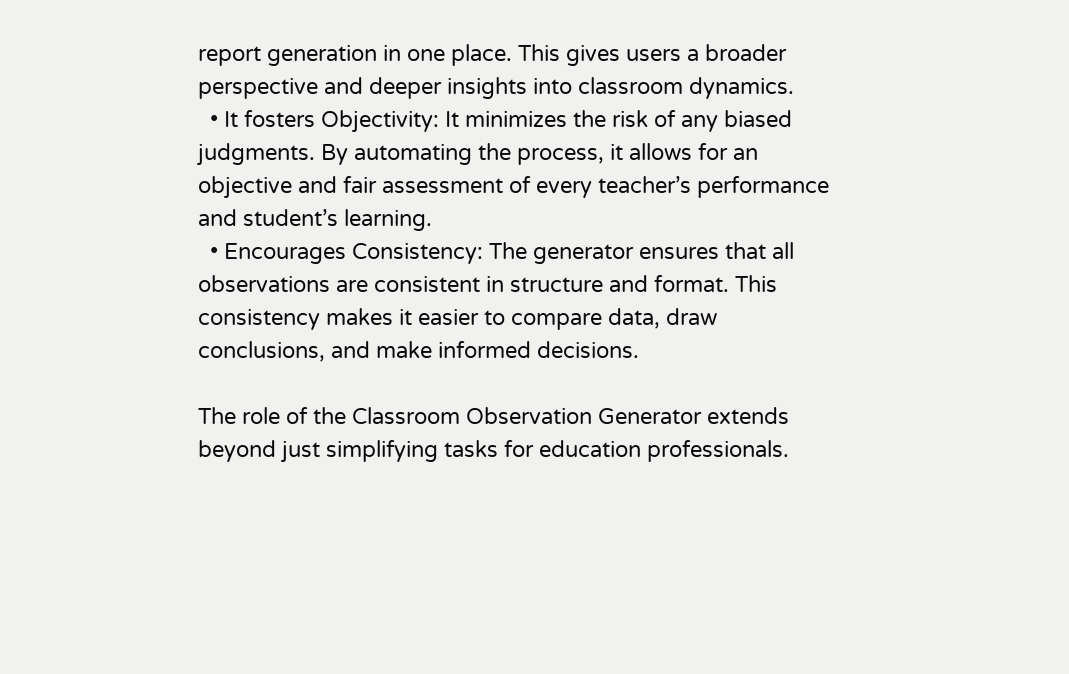report generation in one place. This gives users a broader perspective and deeper insights into classroom dynamics.
  • It fosters Objectivity: It minimizes the risk of any biased judgments. By automating the process, it allows for an objective and fair assessment of every teacher’s performance and student’s learning.
  • Encourages Consistency: The generator ensures that all observations are consistent in structure and format. This consistency makes it easier to compare data, draw conclusions, and make informed decisions.

The role of the Classroom Observation Generator extends beyond just simplifying tasks for education professionals.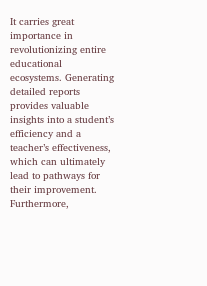It carries great importance in revolutionizing entire educational ecosystems. Generating detailed reports provides valuable insights into a student’s efficiency and a teacher’s effectiveness, which can ultimately lead to pathways for their improvement. Furthermore,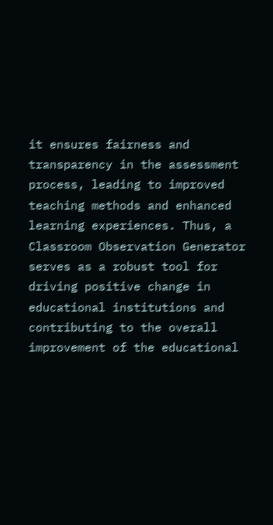it ensures fairness and transparency in the assessment process, leading to improved teaching methods and enhanced learning experiences. Thus, a Classroom Observation Generator serves as a robust tool for driving positive change in educational institutions and contributing to the overall improvement of the educational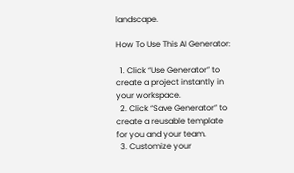landscape.

How To Use This AI Generator:

  1. Click “Use Generator” to create a project instantly in your workspace.
  2. Click “Save Generator” to create a reusable template for you and your team.
  3. Customize your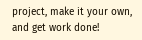project, make it your own, and get work done!